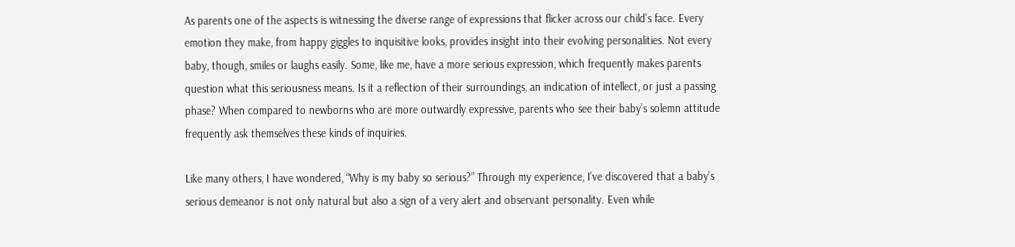As parents one of the aspects is witnessing the diverse range of expressions that flicker across our child’s face. Every emotion they make, from happy giggles to inquisitive looks, provides insight into their evolving personalities. Not every baby, though, smiles or laughs easily. Some, like me, have a more serious expression, which frequently makes parents question what this seriousness means. Is it a reflection of their surroundings, an indication of intellect, or just a passing phase? When compared to newborns who are more outwardly expressive, parents who see their baby’s solemn attitude frequently ask themselves these kinds of inquiries.

Like many others, I have wondered, “Why is my baby so serious?” Through my experience, I’ve discovered that a baby’s serious demeanor is not only natural but also a sign of a very alert and observant personality. Even while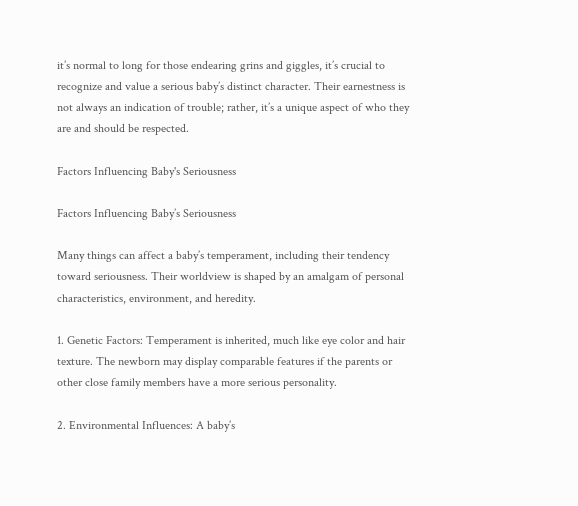it’s normal to long for those endearing grins and giggles, it’s crucial to recognize and value a serious baby’s distinct character. Their earnestness is not always an indication of trouble; rather, it’s a unique aspect of who they are and should be respected.

Factors Influencing Baby's Seriousness

Factors Influencing Baby’s Seriousness

Many things can affect a baby’s temperament, including their tendency toward seriousness. Their worldview is shaped by an amalgam of personal characteristics, environment, and heredity.

1. Genetic Factors: Temperament is inherited, much like eye color and hair texture. The newborn may display comparable features if the parents or other close family members have a more serious personality.

2. Environmental Influences: A baby’s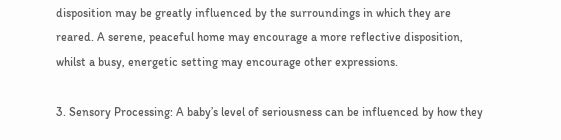disposition may be greatly influenced by the surroundings in which they are reared. A serene, peaceful home may encourage a more reflective disposition, whilst a busy, energetic setting may encourage other expressions.

3. Sensory Processing: A baby’s level of seriousness can be influenced by how they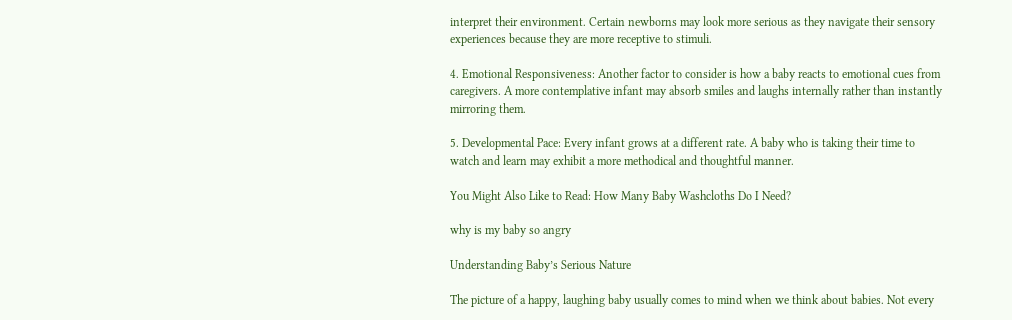interpret their environment. Certain newborns may look more serious as they navigate their sensory experiences because they are more receptive to stimuli.

4. Emotional Responsiveness: Another factor to consider is how a baby reacts to emotional cues from caregivers. A more contemplative infant may absorb smiles and laughs internally rather than instantly mirroring them.

5. Developmental Pace: Every infant grows at a different rate. A baby who is taking their time to watch and learn may exhibit a more methodical and thoughtful manner.

You Might Also Like to Read: How Many Baby Washcloths Do I Need?

why is my baby so angry

Understanding Baby’s Serious Nature

The picture of a happy, laughing baby usually comes to mind when we think about babies. Not every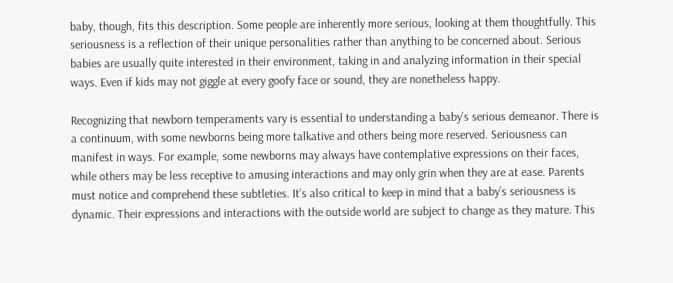baby, though, fits this description. Some people are inherently more serious, looking at them thoughtfully. This seriousness is a reflection of their unique personalities rather than anything to be concerned about. Serious babies are usually quite interested in their environment, taking in and analyzing information in their special ways. Even if kids may not giggle at every goofy face or sound, they are nonetheless happy.

Recognizing that newborn temperaments vary is essential to understanding a baby’s serious demeanor. There is a continuum, with some newborns being more talkative and others being more reserved. Seriousness can manifest in ways. For example, some newborns may always have contemplative expressions on their faces, while others may be less receptive to amusing interactions and may only grin when they are at ease. Parents must notice and comprehend these subtleties. It’s also critical to keep in mind that a baby’s seriousness is dynamic. Their expressions and interactions with the outside world are subject to change as they mature. This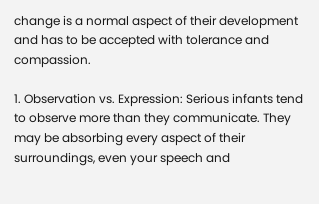change is a normal aspect of their development and has to be accepted with tolerance and compassion.

1. Observation vs. Expression: Serious infants tend to observe more than they communicate. They may be absorbing every aspect of their surroundings, even your speech and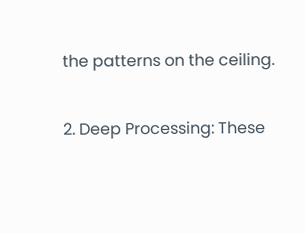the patterns on the ceiling.

2. Deep Processing: These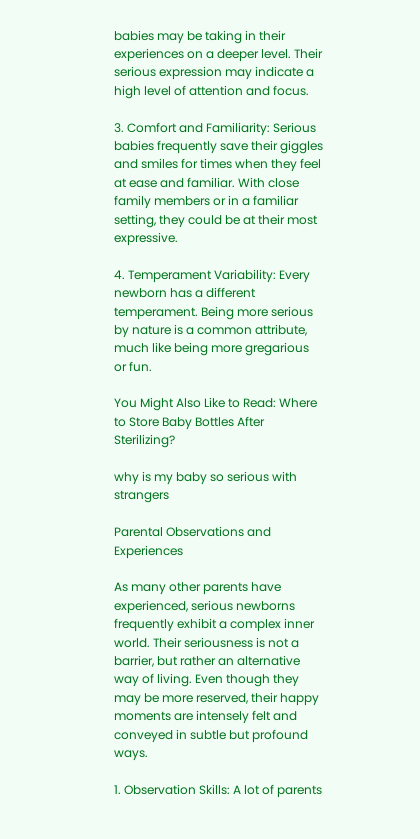babies may be taking in their experiences on a deeper level. Their serious expression may indicate a high level of attention and focus.

3. Comfort and Familiarity: Serious babies frequently save their giggles and smiles for times when they feel at ease and familiar. With close family members or in a familiar setting, they could be at their most expressive.

4. Temperament Variability: Every newborn has a different temperament. Being more serious by nature is a common attribute, much like being more gregarious or fun.

You Might Also Like to Read: Where to Store Baby Bottles After Sterilizing?

why is my baby so serious with strangers

Parental Observations and Experiences

As many other parents have experienced, serious newborns frequently exhibit a complex inner world. Their seriousness is not a barrier, but rather an alternative way of living. Even though they may be more reserved, their happy moments are intensely felt and conveyed in subtle but profound ways.

1. Observation Skills: A lot of parents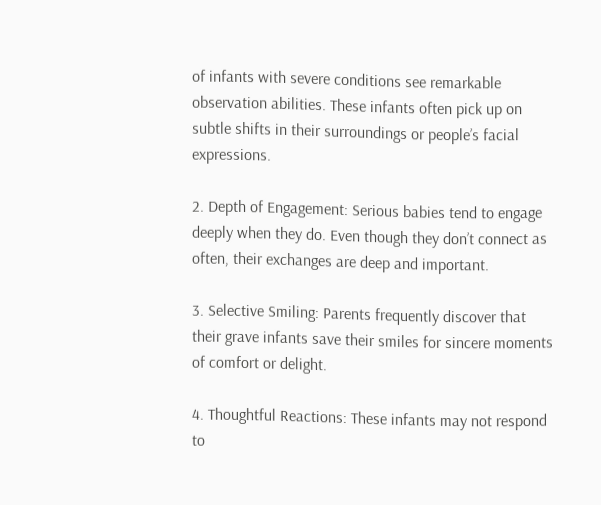of infants with severe conditions see remarkable observation abilities. These infants often pick up on subtle shifts in their surroundings or people’s facial expressions.

2. Depth of Engagement: Serious babies tend to engage deeply when they do. Even though they don’t connect as often, their exchanges are deep and important.

3. Selective Smiling: Parents frequently discover that their grave infants save their smiles for sincere moments of comfort or delight.

4. Thoughtful Reactions: These infants may not respond to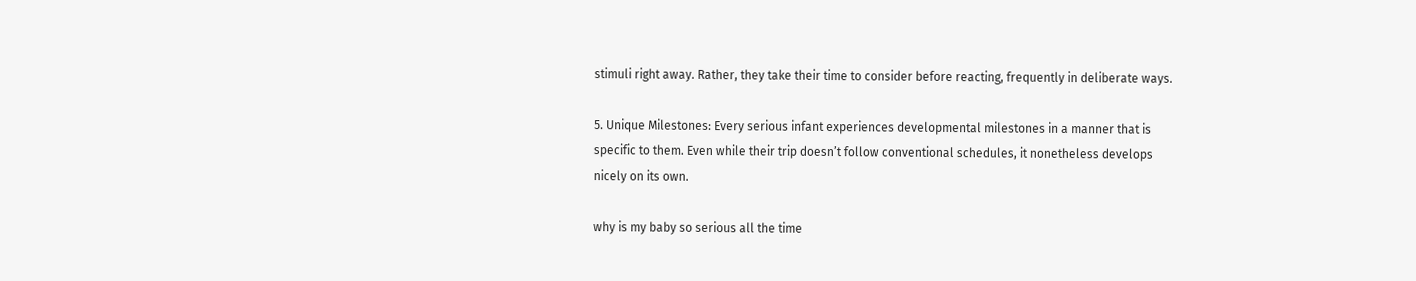stimuli right away. Rather, they take their time to consider before reacting, frequently in deliberate ways.

5. Unique Milestones: Every serious infant experiences developmental milestones in a manner that is specific to them. Even while their trip doesn’t follow conventional schedules, it nonetheless develops nicely on its own.

why is my baby so serious all the time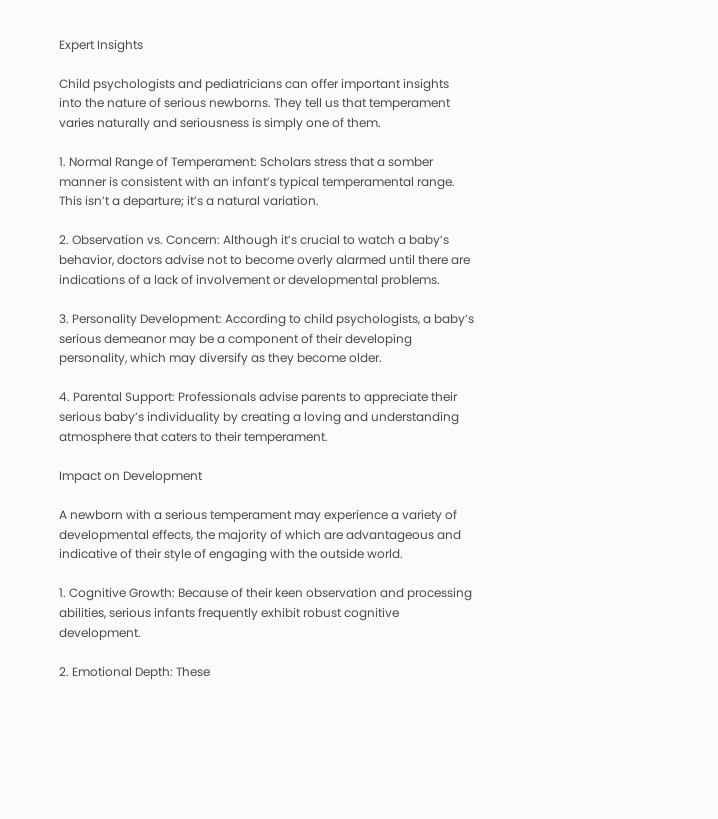Expert Insights

Child psychologists and pediatricians can offer important insights into the nature of serious newborns. They tell us that temperament varies naturally and seriousness is simply one of them.

1. Normal Range of Temperament: Scholars stress that a somber manner is consistent with an infant’s typical temperamental range. This isn’t a departure; it’s a natural variation.

2. Observation vs. Concern: Although it’s crucial to watch a baby’s behavior, doctors advise not to become overly alarmed until there are indications of a lack of involvement or developmental problems.

3. Personality Development: According to child psychologists, a baby’s serious demeanor may be a component of their developing personality, which may diversify as they become older.

4. Parental Support: Professionals advise parents to appreciate their serious baby’s individuality by creating a loving and understanding atmosphere that caters to their temperament.

Impact on Development

A newborn with a serious temperament may experience a variety of developmental effects, the majority of which are advantageous and indicative of their style of engaging with the outside world.

1. Cognitive Growth: Because of their keen observation and processing abilities, serious infants frequently exhibit robust cognitive development.

2. Emotional Depth: These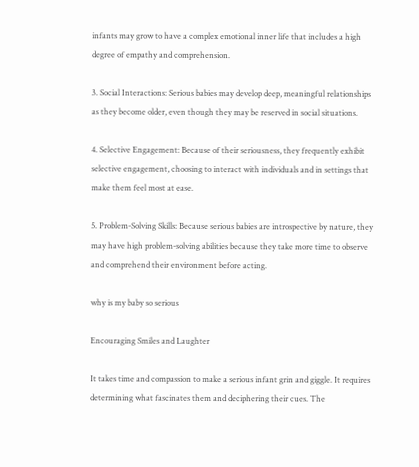infants may grow to have a complex emotional inner life that includes a high degree of empathy and comprehension.

3. Social Interactions: Serious babies may develop deep, meaningful relationships as they become older, even though they may be reserved in social situations.

4. Selective Engagement: Because of their seriousness, they frequently exhibit selective engagement, choosing to interact with individuals and in settings that make them feel most at ease.

5. Problem-Solving Skills: Because serious babies are introspective by nature, they may have high problem-solving abilities because they take more time to observe and comprehend their environment before acting.

why is my baby so serious

Encouraging Smiles and Laughter

It takes time and compassion to make a serious infant grin and giggle. It requires determining what fascinates them and deciphering their cues. The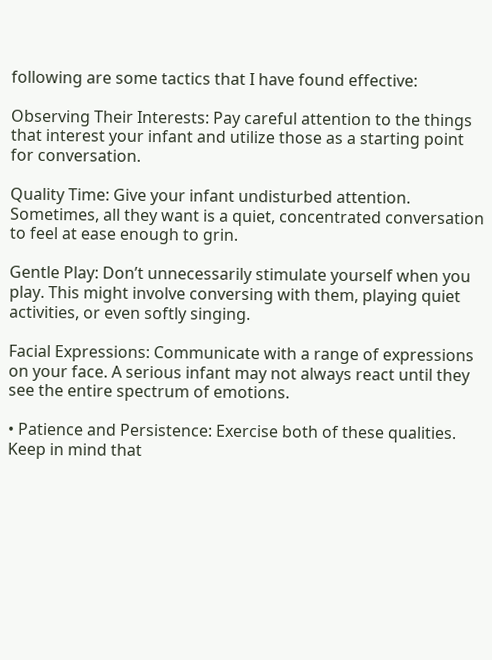following are some tactics that I have found effective:

Observing Their Interests: Pay careful attention to the things that interest your infant and utilize those as a starting point for conversation.

Quality Time: Give your infant undisturbed attention. Sometimes, all they want is a quiet, concentrated conversation to feel at ease enough to grin.

Gentle Play: Don’t unnecessarily stimulate yourself when you play. This might involve conversing with them, playing quiet activities, or even softly singing.

Facial Expressions: Communicate with a range of expressions on your face. A serious infant may not always react until they see the entire spectrum of emotions.

• Patience and Persistence: Exercise both of these qualities. Keep in mind that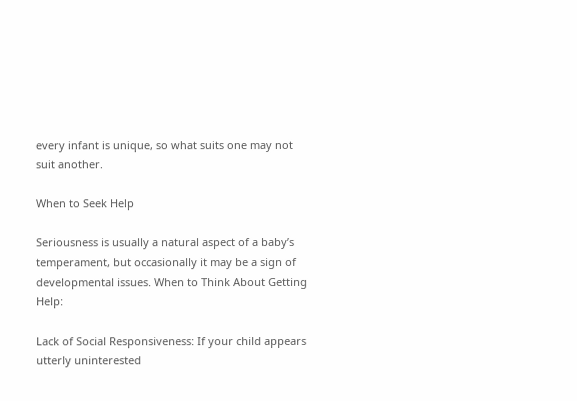every infant is unique, so what suits one may not suit another.

When to Seek Help

Seriousness is usually a natural aspect of a baby’s temperament, but occasionally it may be a sign of developmental issues. When to Think About Getting Help:

Lack of Social Responsiveness: If your child appears utterly uninterested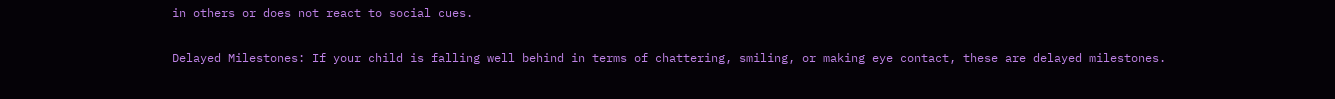in others or does not react to social cues.

Delayed Milestones: If your child is falling well behind in terms of chattering, smiling, or making eye contact, these are delayed milestones.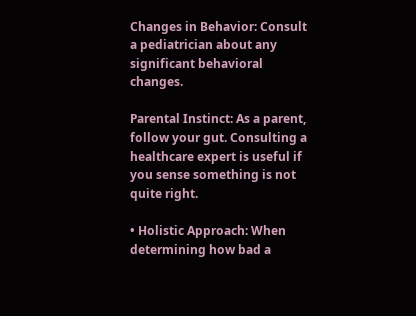Changes in Behavior: Consult a pediatrician about any significant behavioral changes.

Parental Instinct: As a parent, follow your gut. Consulting a healthcare expert is useful if you sense something is not quite right.

• Holistic Approach: When determining how bad a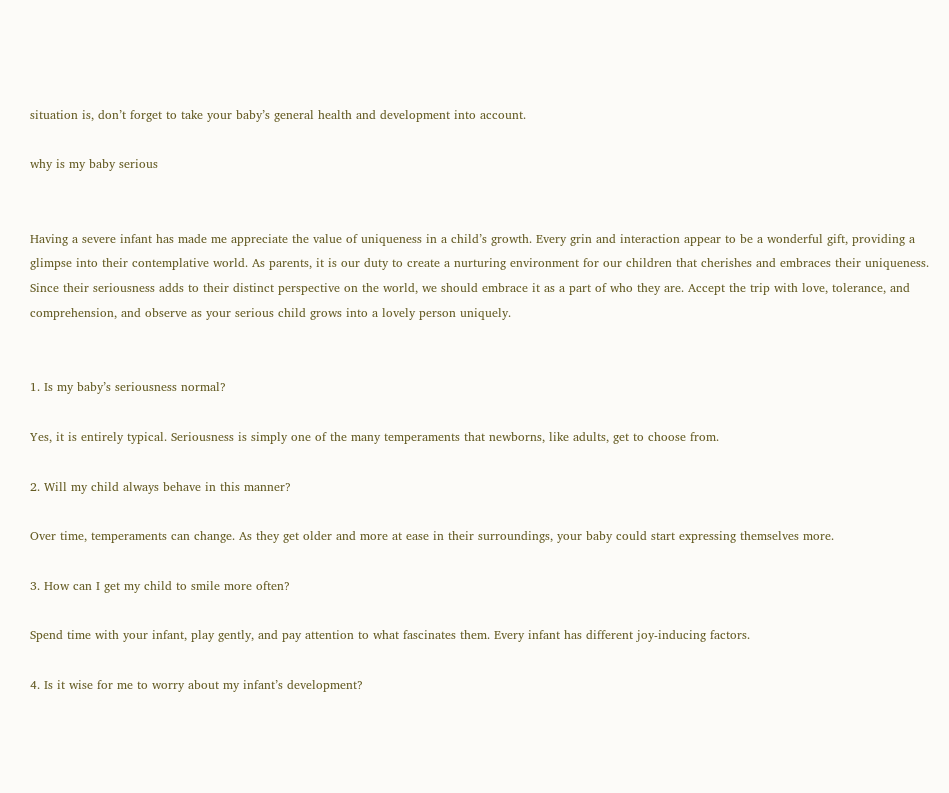situation is, don’t forget to take your baby’s general health and development into account.

why is my baby serious


Having a severe infant has made me appreciate the value of uniqueness in a child’s growth. Every grin and interaction appear to be a wonderful gift, providing a glimpse into their contemplative world. As parents, it is our duty to create a nurturing environment for our children that cherishes and embraces their uniqueness. Since their seriousness adds to their distinct perspective on the world, we should embrace it as a part of who they are. Accept the trip with love, tolerance, and comprehension, and observe as your serious child grows into a lovely person uniquely.


1. Is my baby’s seriousness normal?

Yes, it is entirely typical. Seriousness is simply one of the many temperaments that newborns, like adults, get to choose from.

2. Will my child always behave in this manner?

Over time, temperaments can change. As they get older and more at ease in their surroundings, your baby could start expressing themselves more.

3. How can I get my child to smile more often?

Spend time with your infant, play gently, and pay attention to what fascinates them. Every infant has different joy-inducing factors.

4. Is it wise for me to worry about my infant’s development?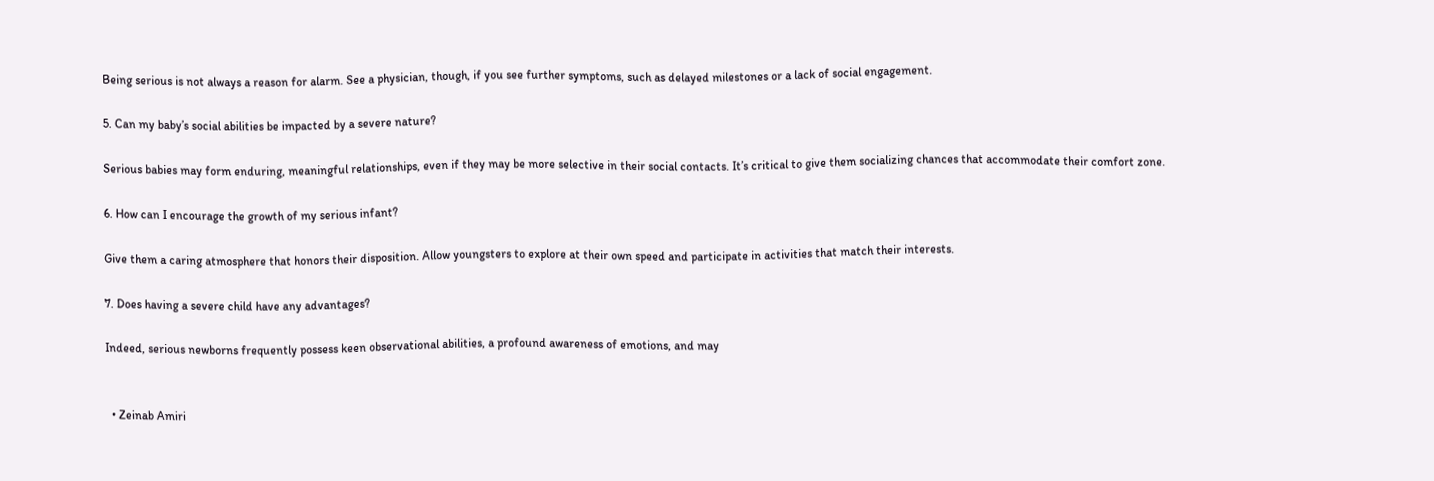Being serious is not always a reason for alarm. See a physician, though, if you see further symptoms, such as delayed milestones or a lack of social engagement.

5. Can my baby’s social abilities be impacted by a severe nature?

Serious babies may form enduring, meaningful relationships, even if they may be more selective in their social contacts. It’s critical to give them socializing chances that accommodate their comfort zone.

6. How can I encourage the growth of my serious infant?

Give them a caring atmosphere that honors their disposition. Allow youngsters to explore at their own speed and participate in activities that match their interests.

7. Does having a severe child have any advantages?

Indeed, serious newborns frequently possess keen observational abilities, a profound awareness of emotions, and may


  • Zeinab Amiri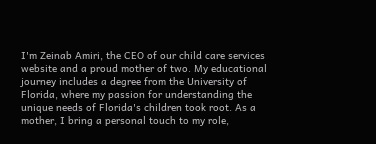I'm Zeinab Amiri, the CEO of our child care services website and a proud mother of two. My educational journey includes a degree from the University of Florida, where my passion for understanding the unique needs of Florida's children took root. As a mother, I bring a personal touch to my role,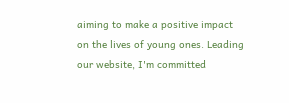aiming to make a positive impact on the lives of young ones. Leading our website, I'm committed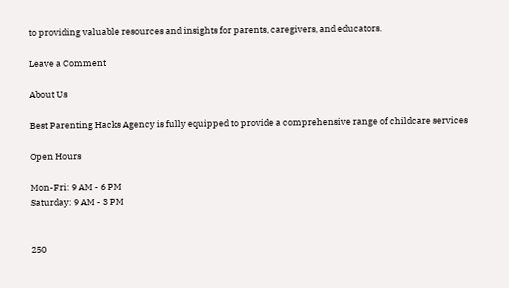to providing valuable resources and insights for parents, caregivers, and educators.

Leave a Comment

About Us

Best Parenting Hacks Agency is fully equipped to provide a comprehensive range of childcare services

Open Hours

Mon-Fri: 9 AM - 6 PM
Saturday: 9 AM - 3 PM


250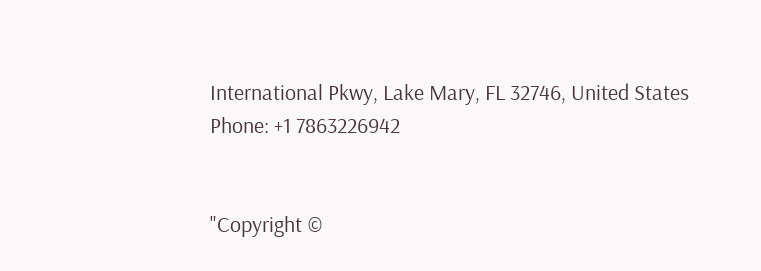International Pkwy, Lake Mary, FL 32746, United States
Phone: +1 7863226942


"Copyright ©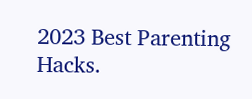2023 Best Parenting Hacks.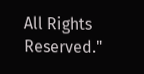All Rights Reserved."